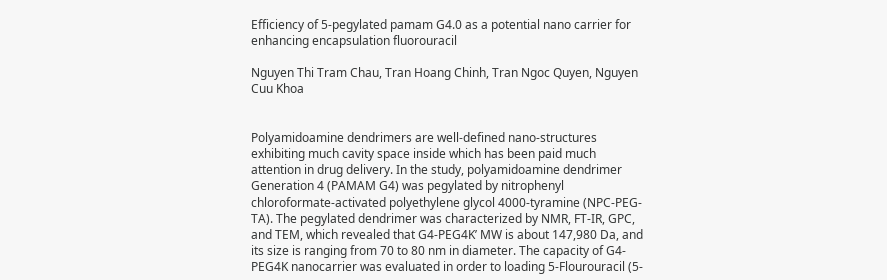Efficiency of 5-pegylated pamam G4.0 as a potential nano carrier for enhancing encapsulation fluorouracil

Nguyen Thi Tram Chau, Tran Hoang Chinh, Tran Ngoc Quyen, Nguyen Cuu Khoa


Polyamidoamine dendrimers are well-defined nano-structures exhibiting much cavity space inside which has been paid much attention in drug delivery. In the study, polyamidoamine dendrimer Generation 4 (PAMAM G4) was pegylated by nitrophenyl chloroformate-activated polyethylene glycol 4000-tyramine (NPC-PEG-TA). The pegylated dendrimer was characterized by NMR, FT-IR, GPC, and TEM, which revealed that G4-PEG4K’ MW is about 147,980 Da, and its size is ranging from 70 to 80 nm in diameter. The capacity of G4-PEG4K nanocarrier was evaluated in order to loading 5-Flourouracil (5-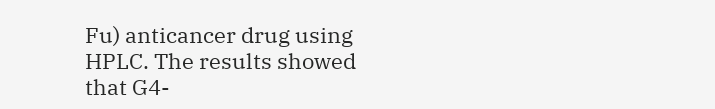Fu) anticancer drug using HPLC. The results showed that G4-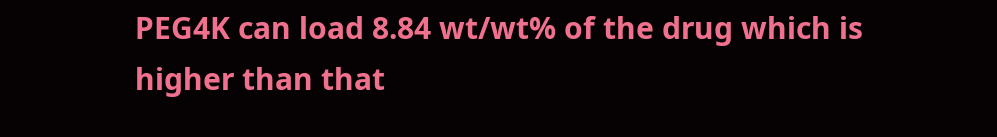PEG4K can load 8.84 wt/wt% of the drug which is higher than that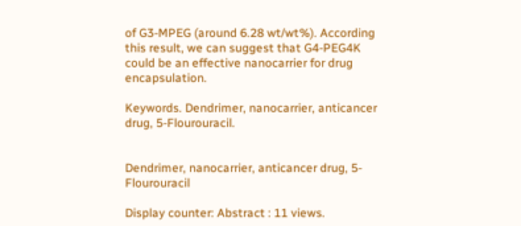of G3-MPEG (around 6.28 wt/wt%). According this result, we can suggest that G4-PEG4K could be an effective nanocarrier for drug encapsulation.

Keywords. Dendrimer, nanocarrier, anticancer drug, 5-Flourouracil.


Dendrimer, nanocarrier, anticancer drug, 5-Flourouracil

Display counter: Abstract : 11 views.